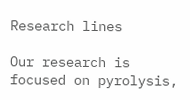Research lines

Our research is focused on pyrolysis,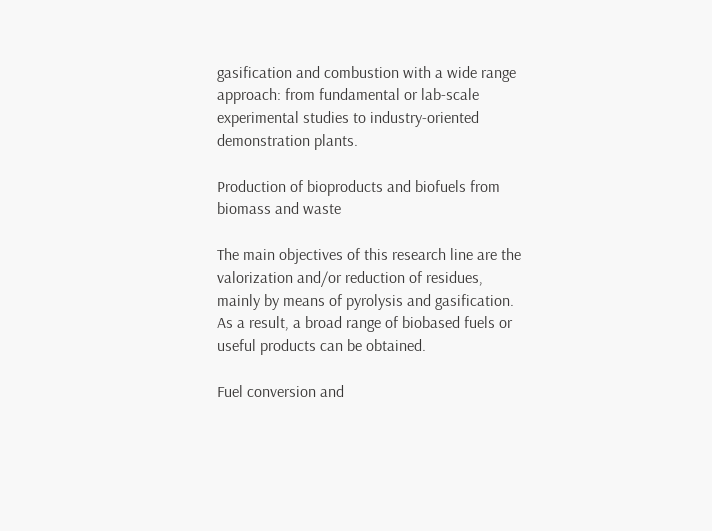gasification and combustion with a wide range approach: from fundamental or lab-scale experimental studies to industry-oriented demonstration plants.

Production of bioproducts and biofuels from biomass and waste

The main objectives of this research line are the valorization and/or reduction of residues, mainly by means of pyrolysis and gasification. As a result, a broad range of biobased fuels or useful products can be obtained.

Fuel conversion and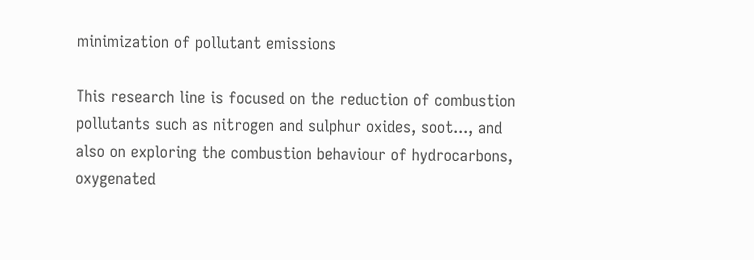minimization of pollutant emissions

This research line is focused on the reduction of combustion pollutants such as nitrogen and sulphur oxides, soot..., and also on exploring the combustion behaviour of hydrocarbons, oxygenated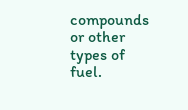compounds or other types of fuel.